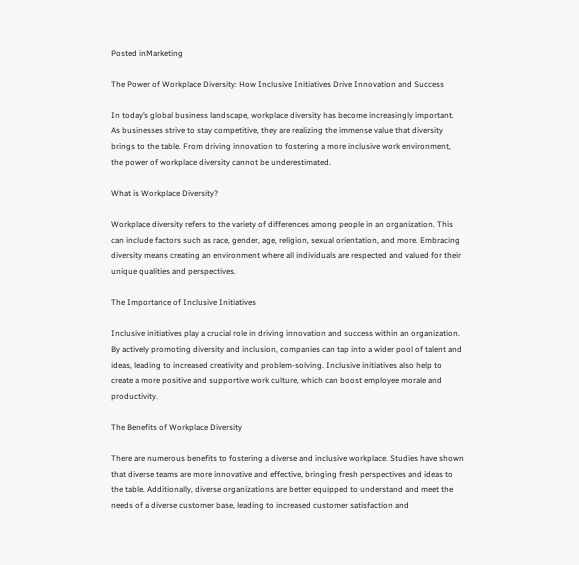Posted inMarketing

The Power of Workplace Diversity: How Inclusive Initiatives Drive Innovation and Success

In today’s global business landscape, workplace diversity has become increasingly important. As businesses strive to stay competitive, they are realizing the immense value that diversity brings to the table. From driving innovation to fostering a more inclusive work environment, the power of workplace diversity cannot be underestimated.

What is Workplace Diversity?

Workplace diversity refers to the variety of differences among people in an organization. This can include factors such as race, gender, age, religion, sexual orientation, and more. Embracing diversity means creating an environment where all individuals are respected and valued for their unique qualities and perspectives.

The Importance of Inclusive Initiatives

Inclusive initiatives play a crucial role in driving innovation and success within an organization. By actively promoting diversity and inclusion, companies can tap into a wider pool of talent and ideas, leading to increased creativity and problem-solving. Inclusive initiatives also help to create a more positive and supportive work culture, which can boost employee morale and productivity.

The Benefits of Workplace Diversity

There are numerous benefits to fostering a diverse and inclusive workplace. Studies have shown that diverse teams are more innovative and effective, bringing fresh perspectives and ideas to the table. Additionally, diverse organizations are better equipped to understand and meet the needs of a diverse customer base, leading to increased customer satisfaction and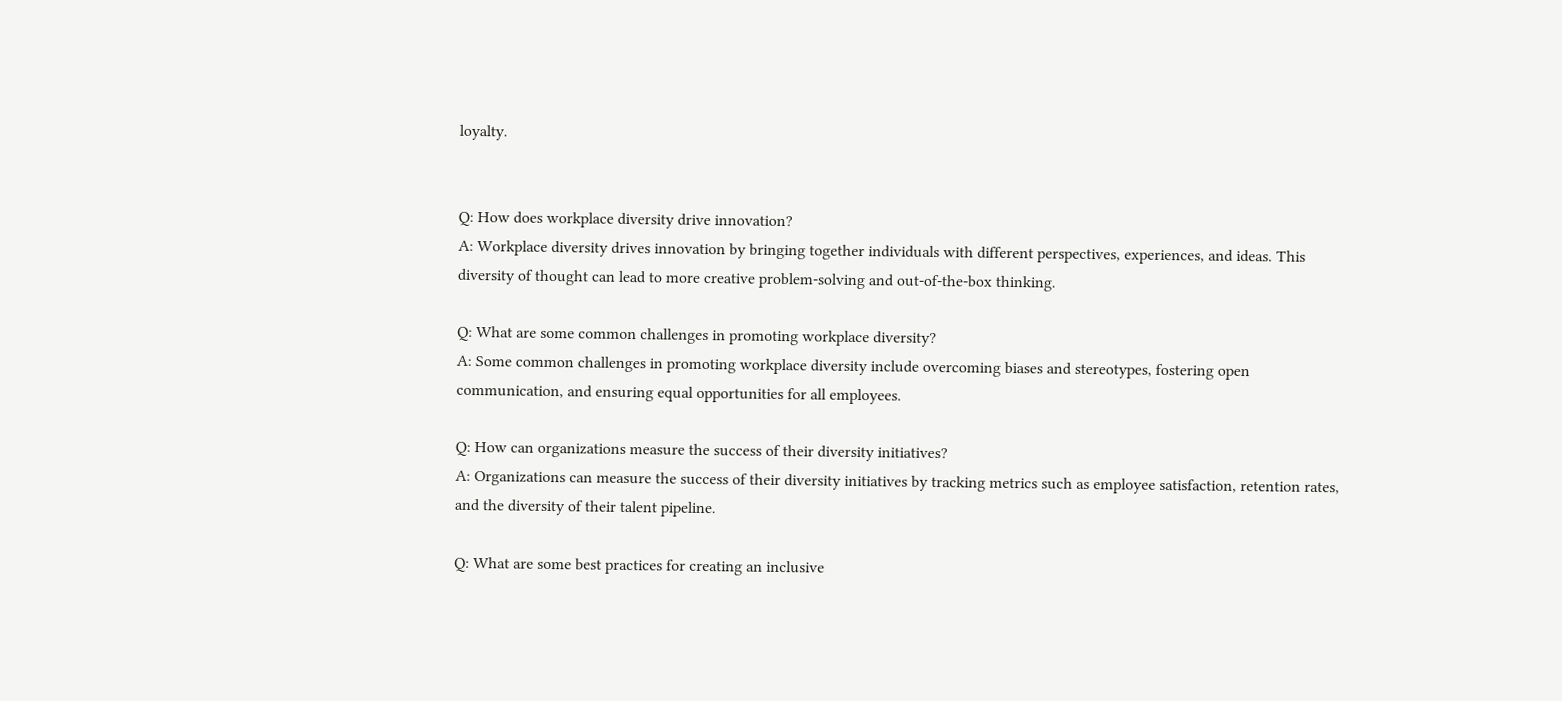loyalty.


Q: How does workplace diversity drive innovation?
A: Workplace diversity drives innovation by bringing together individuals with different perspectives, experiences, and ideas. This diversity of thought can lead to more creative problem-solving and out-of-the-box thinking.

Q: What are some common challenges in promoting workplace diversity?
A: Some common challenges in promoting workplace diversity include overcoming biases and stereotypes, fostering open communication, and ensuring equal opportunities for all employees.

Q: How can organizations measure the success of their diversity initiatives?
A: Organizations can measure the success of their diversity initiatives by tracking metrics such as employee satisfaction, retention rates, and the diversity of their talent pipeline.

Q: What are some best practices for creating an inclusive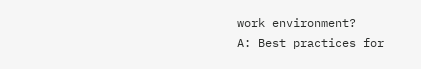work environment?
A: Best practices for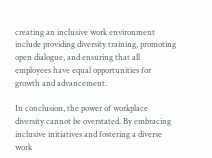creating an inclusive work environment include providing diversity training, promoting open dialogue, and ensuring that all employees have equal opportunities for growth and advancement.

In conclusion, the power of workplace diversity cannot be overstated. By embracing inclusive initiatives and fostering a diverse work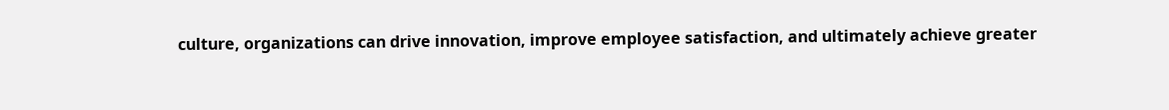culture, organizations can drive innovation, improve employee satisfaction, and ultimately achieve greater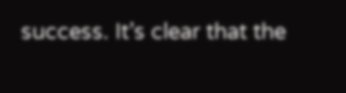success. It’s clear that the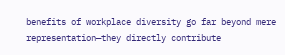benefits of workplace diversity go far beyond mere representation—they directly contribute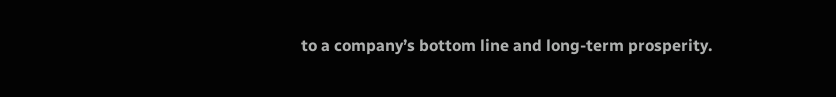to a company’s bottom line and long-term prosperity.